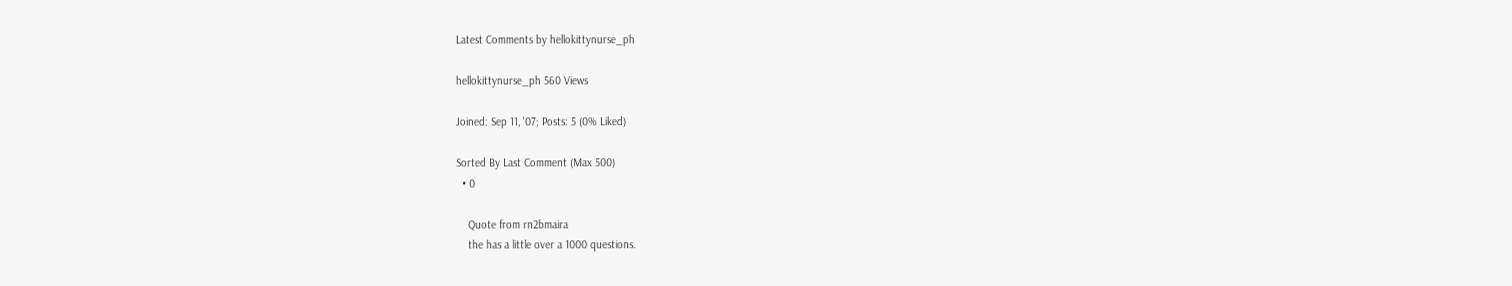Latest Comments by hellokittynurse_ph

hellokittynurse_ph 560 Views

Joined: Sep 11, '07; Posts: 5 (0% Liked)

Sorted By Last Comment (Max 500)
  • 0

    Quote from rn2bmaira
    the has a little over a 1000 questions.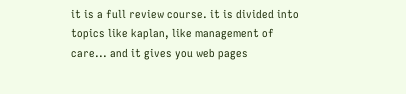it is a full review course. it is divided into topics like kaplan, like management of care... and it gives you web pages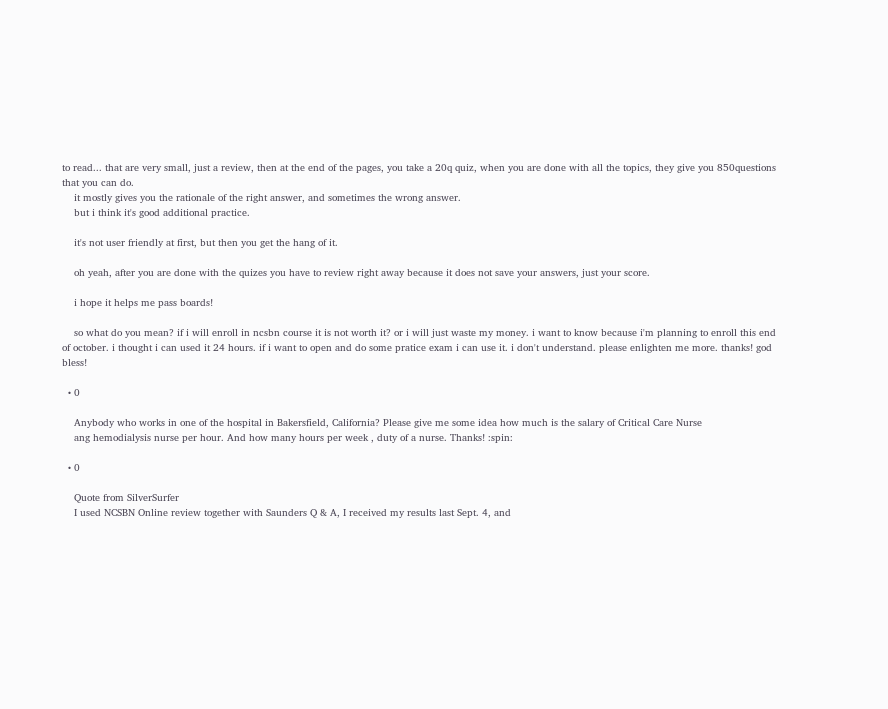to read... that are very small, just a review, then at the end of the pages, you take a 20q quiz, when you are done with all the topics, they give you 850questions that you can do.
    it mostly gives you the rationale of the right answer, and sometimes the wrong answer.
    but i think it's good additional practice.

    it's not user friendly at first, but then you get the hang of it.

    oh yeah, after you are done with the quizes you have to review right away because it does not save your answers, just your score.

    i hope it helps me pass boards!

    so what do you mean? if i will enroll in ncsbn course it is not worth it? or i will just waste my money. i want to know because i'm planning to enroll this end of october. i thought i can used it 24 hours. if i want to open and do some pratice exam i can use it. i don't understand. please enlighten me more. thanks! god bless!

  • 0

    Anybody who works in one of the hospital in Bakersfield, California? Please give me some idea how much is the salary of Critical Care Nurse
    ang hemodialysis nurse per hour. And how many hours per week , duty of a nurse. Thanks! :spin:

  • 0

    Quote from SilverSurfer
    I used NCSBN Online review together with Saunders Q & A, I received my results last Sept. 4, and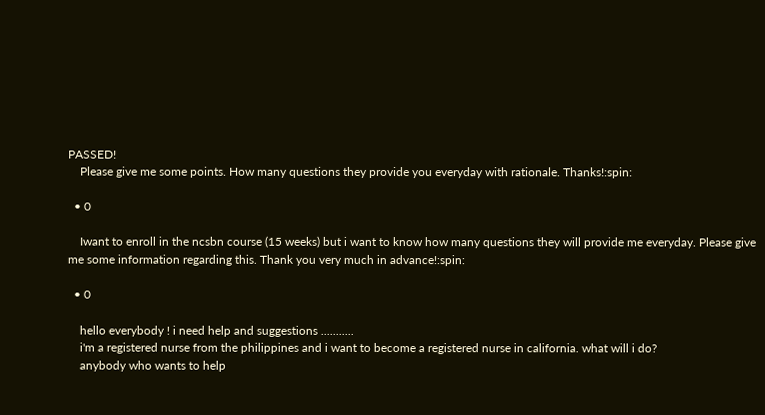PASSED!
    Please give me some points. How many questions they provide you everyday with rationale. Thanks!:spin:

  • 0

    Iwant to enroll in the ncsbn course (15 weeks) but i want to know how many questions they will provide me everyday. Please give me some information regarding this. Thank you very much in advance!:spin:

  • 0

    hello everybody ! i need help and suggestions ...........
    i'm a registered nurse from the philippines and i want to become a registered nurse in california. what will i do?
    anybody who wants to help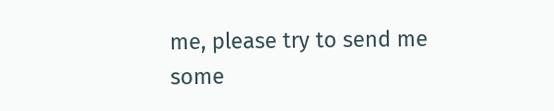me, please try to send me some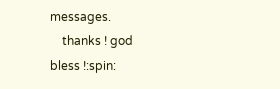messages.
    thanks ! god bless !:spin: